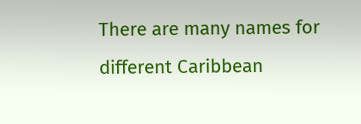There are many names for different Caribbean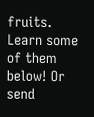fruits. Learn some of them below! Or send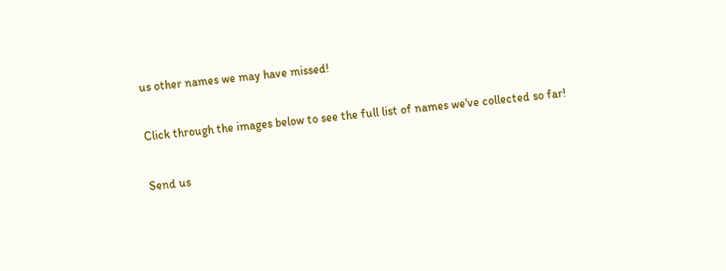us other names we may have missed!

Click through the images below to see the full list of names we've collected so far!

Send us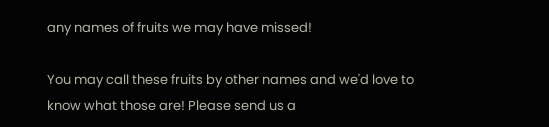any names of fruits we may have missed!

You may call these fruits by other names and we'd love to know what those are! Please send us a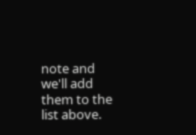note and we'll add them to the list above.